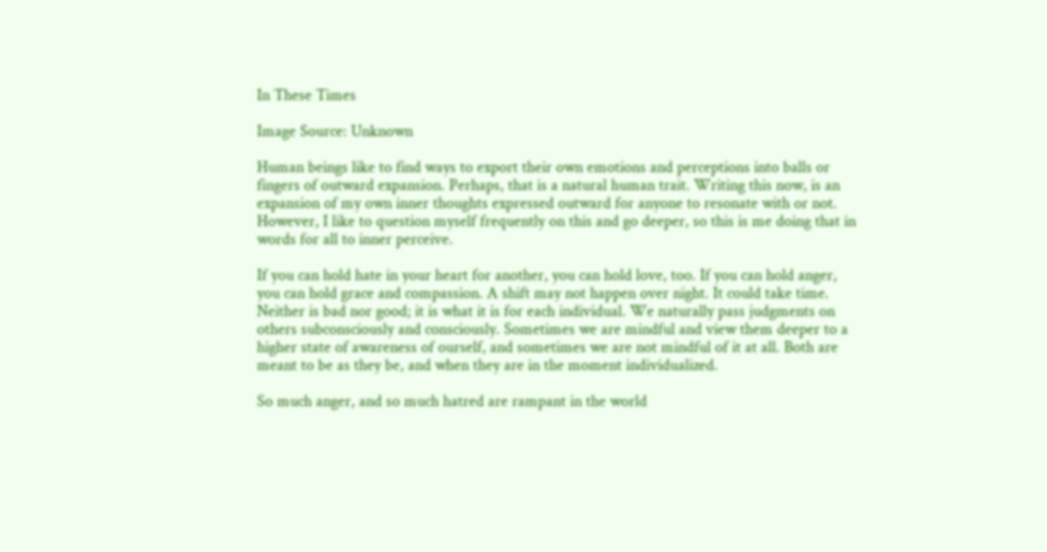In These Times

Image Source: Unknown

Human beings like to find ways to export their own emotions and perceptions into balls or fingers of outward expansion. Perhaps, that is a natural human trait. Writing this now, is an expansion of my own inner thoughts expressed outward for anyone to resonate with or not. However, I like to question myself frequently on this and go deeper, so this is me doing that in words for all to inner perceive.

If you can hold hate in your heart for another, you can hold love, too. If you can hold anger, you can hold grace and compassion. A shift may not happen over night. It could take time. Neither is bad nor good; it is what it is for each individual. We naturally pass judgments on others subconsciously and consciously. Sometimes we are mindful and view them deeper to a higher state of awareness of ourself, and sometimes we are not mindful of it at all. Both are meant to be as they be, and when they are in the moment individualized.

So much anger, and so much hatred are rampant in the world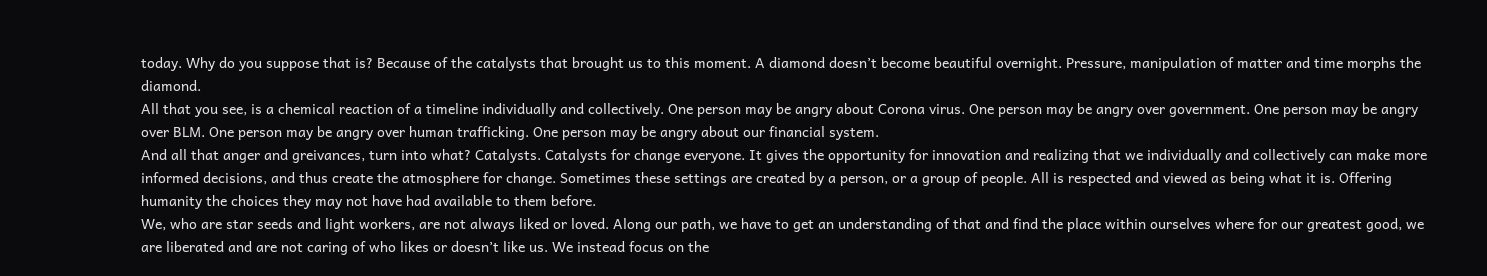today. Why do you suppose that is? Because of the catalysts that brought us to this moment. A diamond doesn’t become beautiful overnight. Pressure, manipulation of matter and time morphs the diamond.
All that you see, is a chemical reaction of a timeline individually and collectively. One person may be angry about Corona virus. One person may be angry over government. One person may be angry over BLM. One person may be angry over human trafficking. One person may be angry about our financial system.
And all that anger and greivances, turn into what? Catalysts. Catalysts for change everyone. It gives the opportunity for innovation and realizing that we individually and collectively can make more informed decisions, and thus create the atmosphere for change. Sometimes these settings are created by a person, or a group of people. All is respected and viewed as being what it is. Offering humanity the choices they may not have had available to them before.
We, who are star seeds and light workers, are not always liked or loved. Along our path, we have to get an understanding of that and find the place within ourselves where for our greatest good, we are liberated and are not caring of who likes or doesn’t like us. We instead focus on the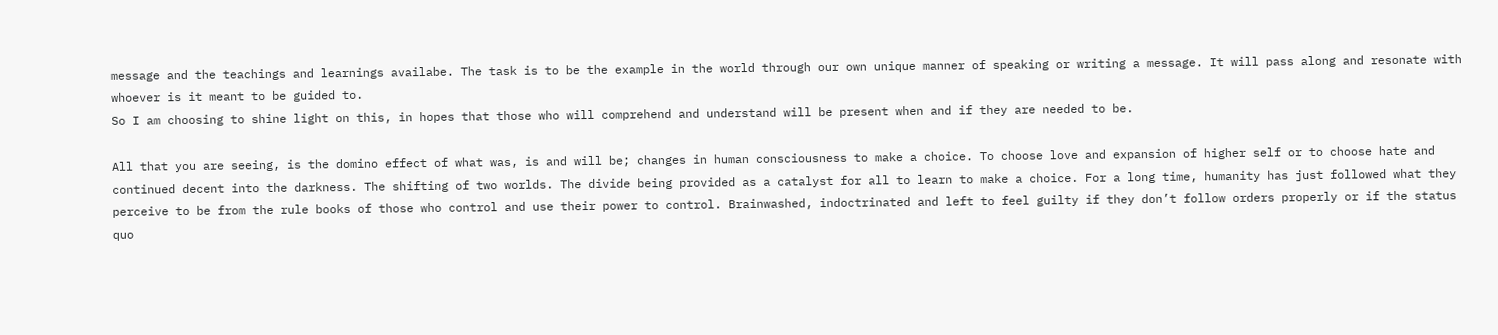message and the teachings and learnings availabe. The task is to be the example in the world through our own unique manner of speaking or writing a message. It will pass along and resonate with whoever is it meant to be guided to.
So I am choosing to shine light on this, in hopes that those who will comprehend and understand will be present when and if they are needed to be.

All that you are seeing, is the domino effect of what was, is and will be; changes in human consciousness to make a choice. To choose love and expansion of higher self or to choose hate and continued decent into the darkness. The shifting of two worlds. The divide being provided as a catalyst for all to learn to make a choice. For a long time, humanity has just followed what they perceive to be from the rule books of those who control and use their power to control. Brainwashed, indoctrinated and left to feel guilty if they don’t follow orders properly or if the status quo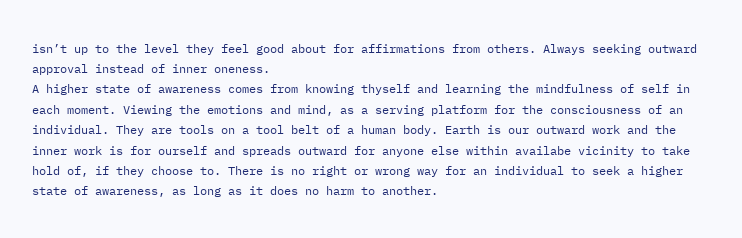isn’t up to the level they feel good about for affirmations from others. Always seeking outward approval instead of inner oneness.
A higher state of awareness comes from knowing thyself and learning the mindfulness of self in each moment. Viewing the emotions and mind, as a serving platform for the consciousness of an individual. They are tools on a tool belt of a human body. Earth is our outward work and the inner work is for ourself and spreads outward for anyone else within availabe vicinity to take hold of, if they choose to. There is no right or wrong way for an individual to seek a higher state of awareness, as long as it does no harm to another.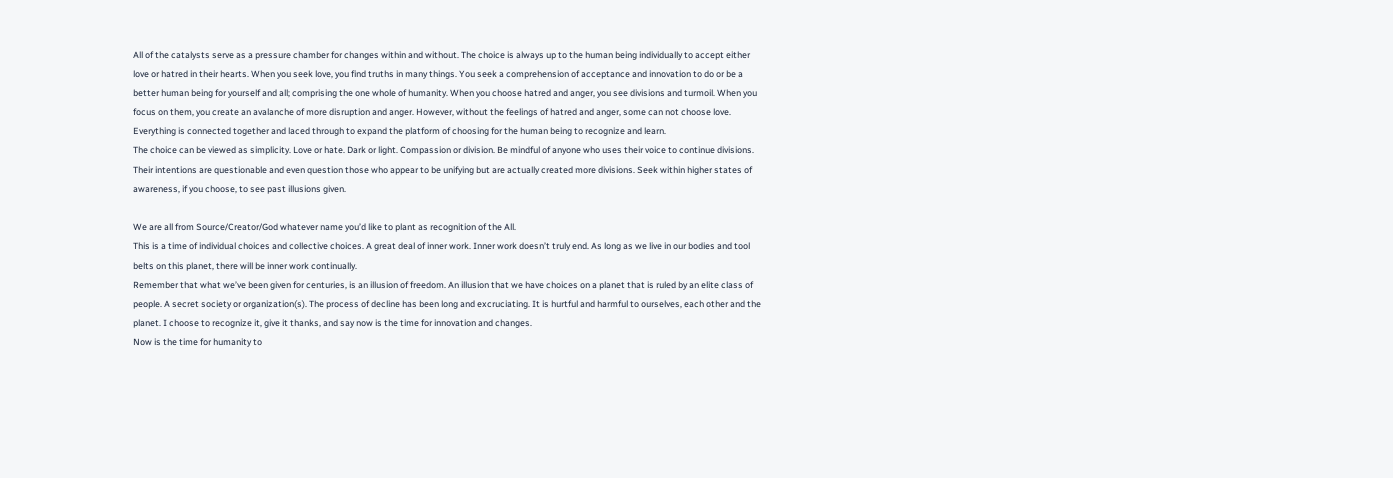All of the catalysts serve as a pressure chamber for changes within and without. The choice is always up to the human being individually to accept either love or hatred in their hearts. When you seek love, you find truths in many things. You seek a comprehension of acceptance and innovation to do or be a better human being for yourself and all; comprising the one whole of humanity. When you choose hatred and anger, you see divisions and turmoil. When you focus on them, you create an avalanche of more disruption and anger. However, without the feelings of hatred and anger, some can not choose love. Everything is connected together and laced through to expand the platform of choosing for the human being to recognize and learn.
The choice can be viewed as simplicity. Love or hate. Dark or light. Compassion or division. Be mindful of anyone who uses their voice to continue divisions. Their intentions are questionable and even question those who appear to be unifying but are actually created more divisions. Seek within higher states of awareness, if you choose, to see past illusions given.

We are all from Source/Creator/God whatever name you’d like to plant as recognition of the All.
This is a time of individual choices and collective choices. A great deal of inner work. Inner work doesn’t truly end. As long as we live in our bodies and tool belts on this planet, there will be inner work continually.
Remember that what we’ve been given for centuries, is an illusion of freedom. An illusion that we have choices on a planet that is ruled by an elite class of people. A secret society or organization(s). The process of decline has been long and excruciating. It is hurtful and harmful to ourselves, each other and the planet. I choose to recognize it, give it thanks, and say now is the time for innovation and changes.
Now is the time for humanity to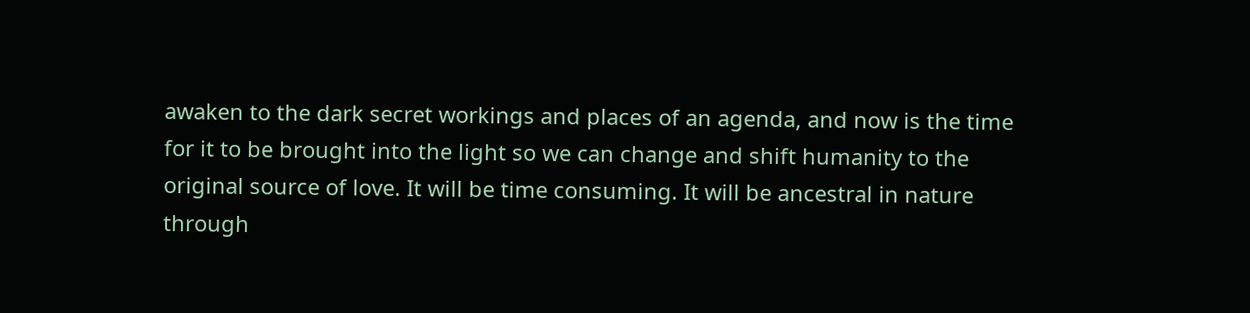awaken to the dark secret workings and places of an agenda, and now is the time for it to be brought into the light so we can change and shift humanity to the original source of love. It will be time consuming. It will be ancestral in nature through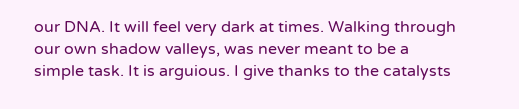our DNA. It will feel very dark at times. Walking through our own shadow valleys, was never meant to be a simple task. It is arguious. I give thanks to the catalysts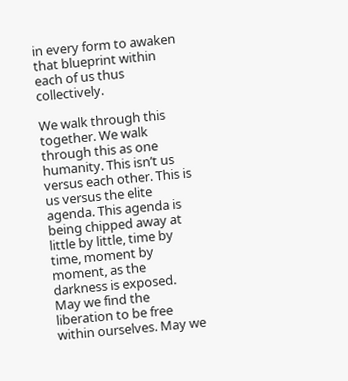in every form to awaken that blueprint within each of us thus collectively.

We walk through this together. We walk through this as one humanity. This isn’t us versus each other. This is us versus the elite agenda. This agenda is being chipped away at little by little, time by time, moment by moment, as the darkness is exposed.
May we find the liberation to be free within ourselves. May we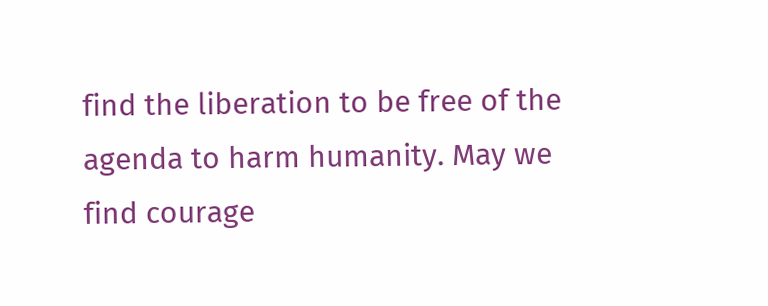find the liberation to be free of the agenda to harm humanity. May we find courage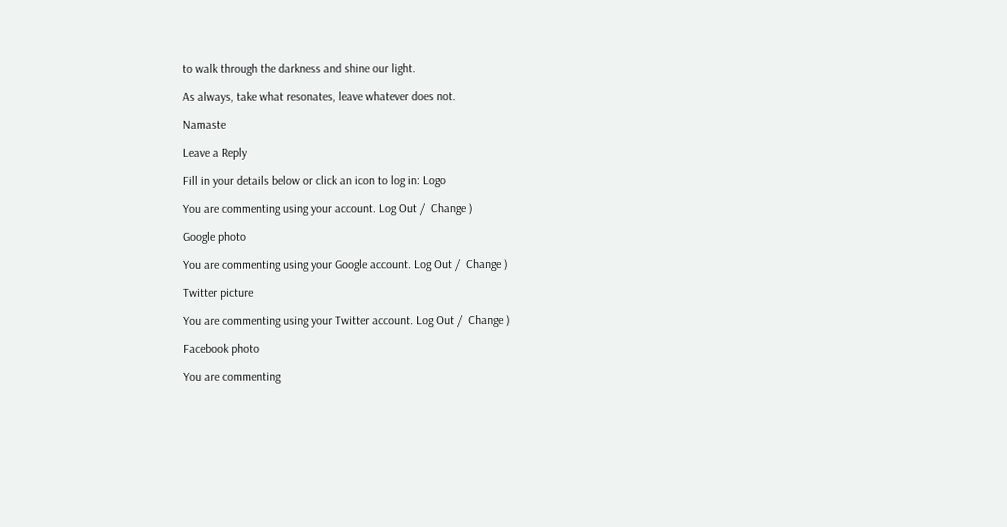to walk through the darkness and shine our light.

As always, take what resonates, leave whatever does not.

Namaste

Leave a Reply

Fill in your details below or click an icon to log in: Logo

You are commenting using your account. Log Out /  Change )

Google photo

You are commenting using your Google account. Log Out /  Change )

Twitter picture

You are commenting using your Twitter account. Log Out /  Change )

Facebook photo

You are commenting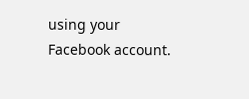using your Facebook account.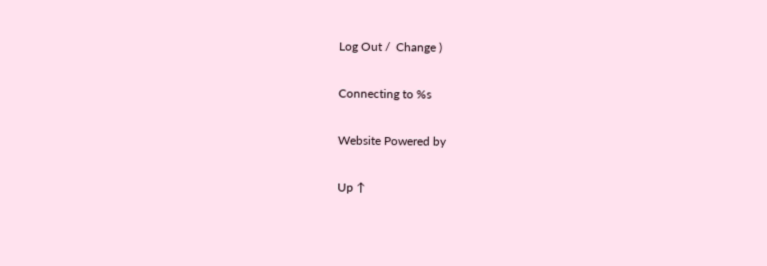Log Out /  Change )

Connecting to %s

Website Powered by

Up ↑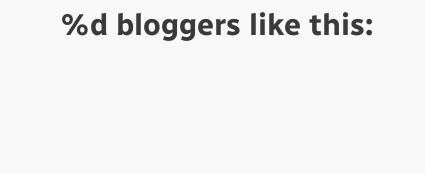%d bloggers like this: